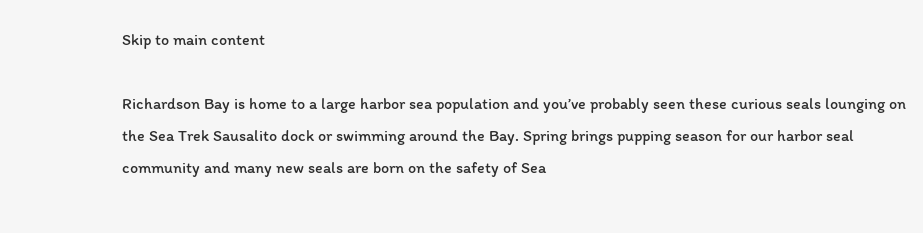Skip to main content

Richardson Bay is home to a large harbor sea population and you’ve probably seen these curious seals lounging on the Sea Trek Sausalito dock or swimming around the Bay. Spring brings pupping season for our harbor seal community and many new seals are born on the safety of Sea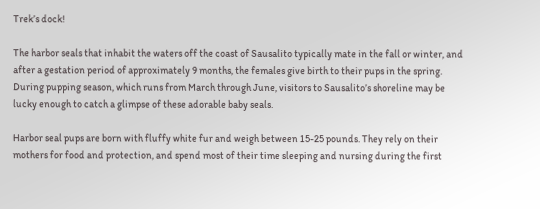Trek’s dock!

The harbor seals that inhabit the waters off the coast of Sausalito typically mate in the fall or winter, and after a gestation period of approximately 9 months, the females give birth to their pups in the spring. During pupping season, which runs from March through June, visitors to Sausalito’s shoreline may be lucky enough to catch a glimpse of these adorable baby seals.

Harbor seal pups are born with fluffy white fur and weigh between 15-25 pounds. They rely on their mothers for food and protection, and spend most of their time sleeping and nursing during the first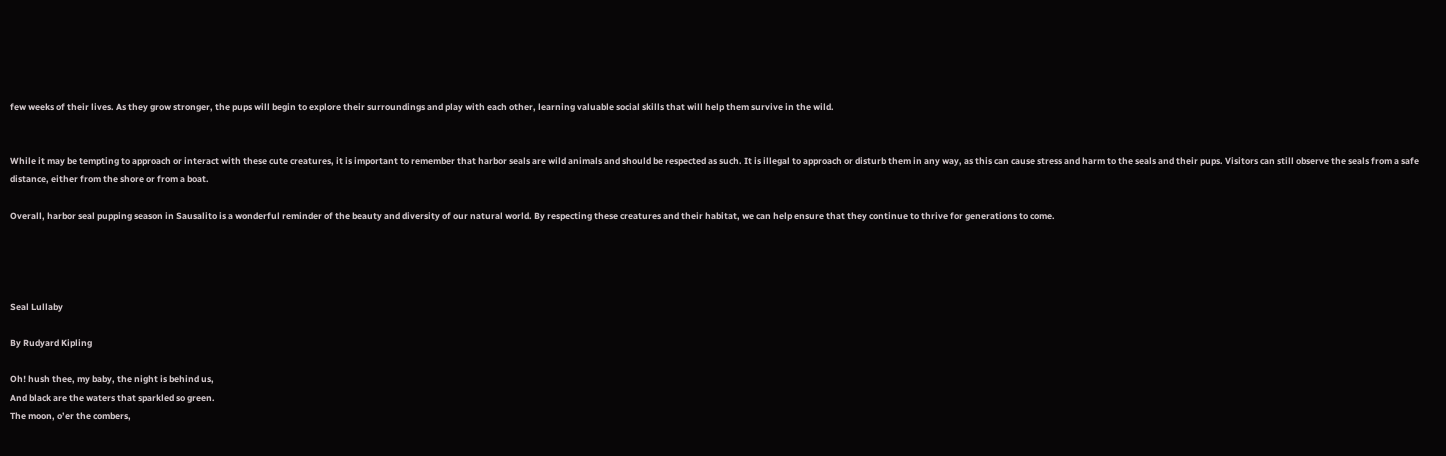few weeks of their lives. As they grow stronger, the pups will begin to explore their surroundings and play with each other, learning valuable social skills that will help them survive in the wild.


While it may be tempting to approach or interact with these cute creatures, it is important to remember that harbor seals are wild animals and should be respected as such. It is illegal to approach or disturb them in any way, as this can cause stress and harm to the seals and their pups. Visitors can still observe the seals from a safe distance, either from the shore or from a boat.

Overall, harbor seal pupping season in Sausalito is a wonderful reminder of the beauty and diversity of our natural world. By respecting these creatures and their habitat, we can help ensure that they continue to thrive for generations to come.




Seal Lullaby

By Rudyard Kipling

Oh! hush thee, my baby, the night is behind us,
And black are the waters that sparkled so green.
The moon, o’er the combers,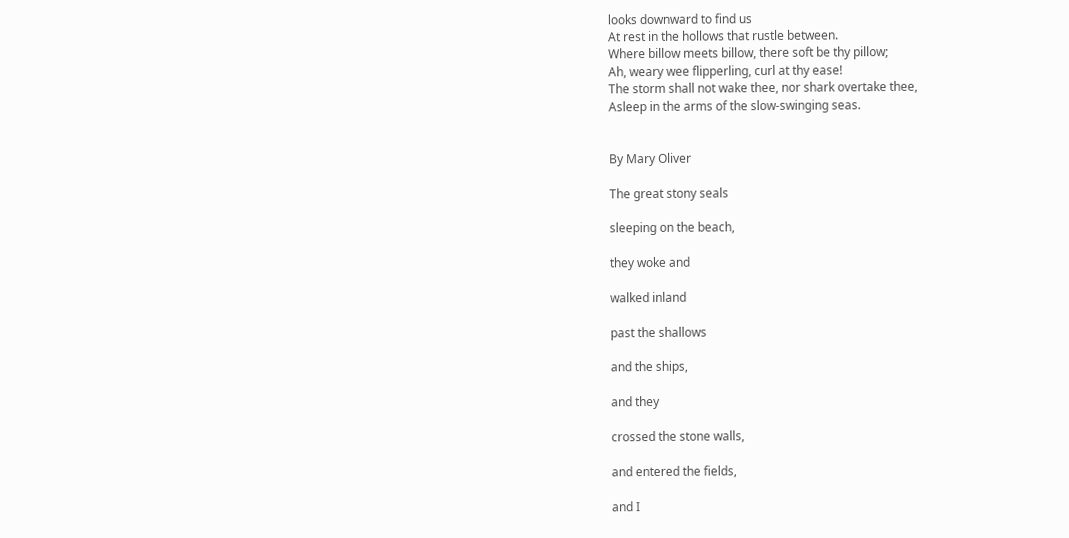looks downward to find us
At rest in the hollows that rustle between.
Where billow meets billow, there soft be thy pillow;
Ah, weary wee flipperling, curl at thy ease!
The storm shall not wake thee, nor shark overtake thee,
Asleep in the arms of the slow-swinging seas.


By Mary Oliver

The great stony seals

sleeping on the beach,

they woke and

walked inland

past the shallows

and the ships,

and they

crossed the stone walls,

and entered the fields,

and I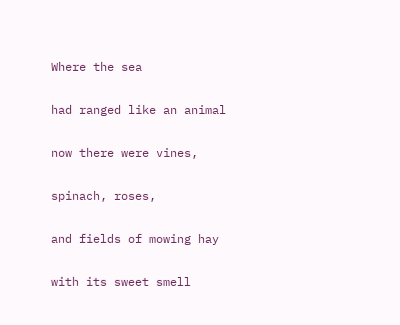Where the sea

had ranged like an animal

now there were vines,

spinach, roses,

and fields of mowing hay

with its sweet smell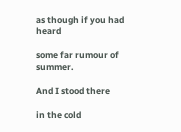as though if you had heard

some far rumour of summer.

And I stood there

in the cold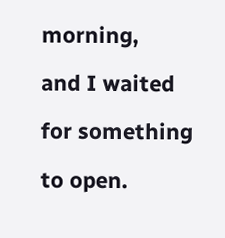morning,

and I waited

for something

to open.